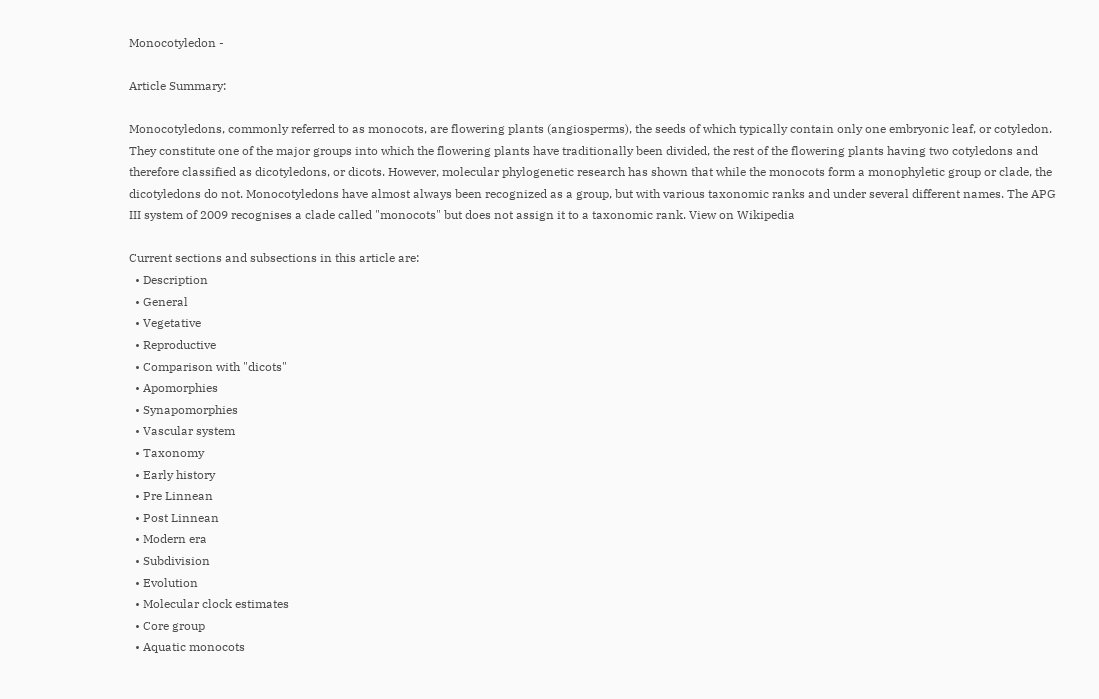Monocotyledon -

Article Summary:

Monocotyledons, commonly referred to as monocots, are flowering plants (angiosperms), the seeds of which typically contain only one embryonic leaf, or cotyledon. They constitute one of the major groups into which the flowering plants have traditionally been divided, the rest of the flowering plants having two cotyledons and therefore classified as dicotyledons, or dicots. However, molecular phylogenetic research has shown that while the monocots form a monophyletic group or clade, the dicotyledons do not. Monocotyledons have almost always been recognized as a group, but with various taxonomic ranks and under several different names. The APG III system of 2009 recognises a clade called "monocots" but does not assign it to a taxonomic rank. View on Wikipedia

Current sections and subsections in this article are:
  • Description
  • General
  • Vegetative
  • Reproductive
  • Comparison with "dicots"
  • Apomorphies
  • Synapomorphies
  • Vascular system
  • Taxonomy
  • Early history
  • Pre Linnean
  • Post Linnean
  • Modern era
  • Subdivision
  • Evolution
  • Molecular clock estimates
  • Core group
  • Aquatic monocots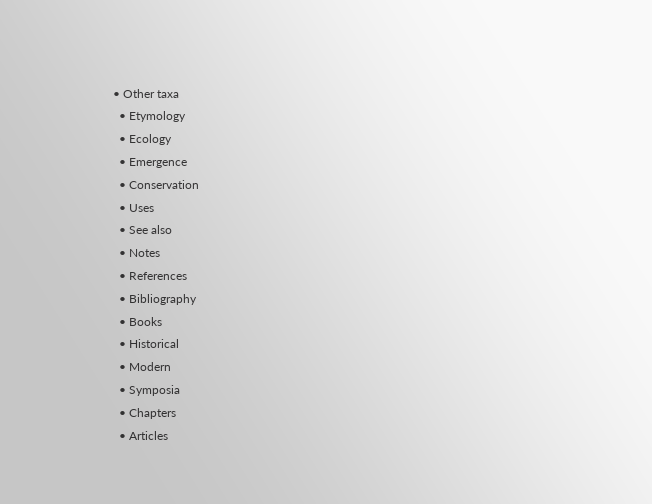• Other taxa
  • Etymology
  • Ecology
  • Emergence
  • Conservation
  • Uses
  • See also
  • Notes
  • References
  • Bibliography
  • Books
  • Historical
  • Modern
  • Symposia
  • Chapters
  • Articles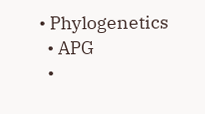• Phylogenetics
  • APG
  •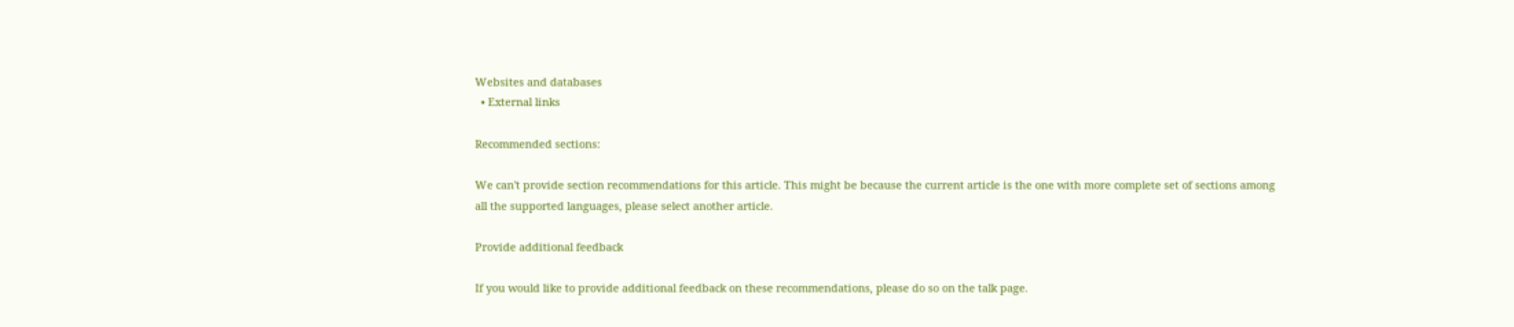Websites and databases
  • External links

Recommended sections:

We can't provide section recommendations for this article. This might be because the current article is the one with more complete set of sections among all the supported languages, please select another article.

Provide additional feedback

If you would like to provide additional feedback on these recommendations, please do so on the talk page.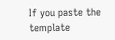If you paste the template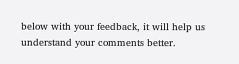below with your feedback, it will help us understand your comments better.